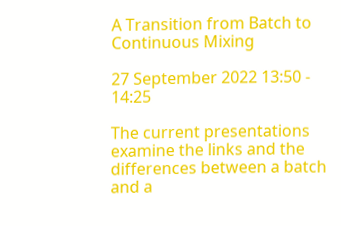A Transition from Batch to Continuous Mixing

27 September 2022 13:50 - 14:25

The current presentations examine the links and the differences between a batch and a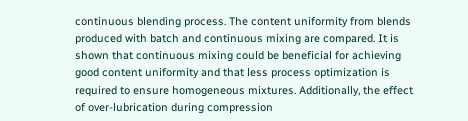continuous blending process. The content uniformity from blends produced with batch and continuous mixing are compared. It is shown that continuous mixing could be beneficial for achieving good content uniformity and that less process optimization is required to ensure homogeneous mixtures. Additionally, the effect of over-lubrication during compression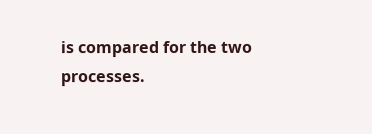is compared for the two processes.